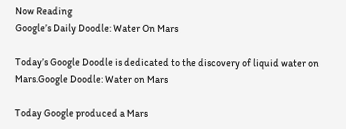Now Reading
Google’s Daily Doodle: Water On Mars

Today’s Google Doodle is dedicated to the discovery of liquid water on Mars.Google Doodle: Water on Mars

Today Google produced a Mars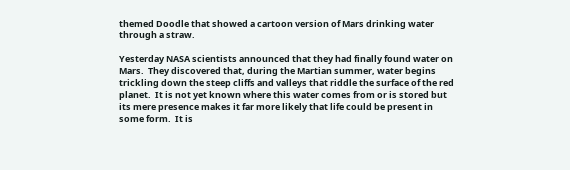themed Doodle that showed a cartoon version of Mars drinking water through a straw.

Yesterday NASA scientists announced that they had finally found water on Mars.  They discovered that, during the Martian summer, water begins trickling down the steep cliffs and valleys that riddle the surface of the red planet.  It is not yet known where this water comes from or is stored but its mere presence makes it far more likely that life could be present in some form.  It is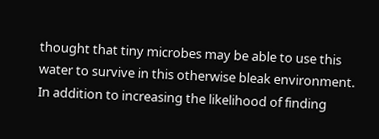thought that tiny microbes may be able to use this water to survive in this otherwise bleak environment.  In addition to increasing the likelihood of finding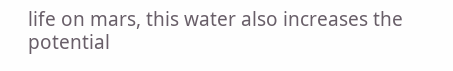life on mars, this water also increases the potential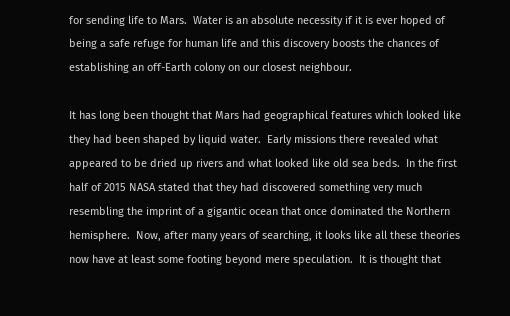for sending life to Mars.  Water is an absolute necessity if it is ever hoped of being a safe refuge for human life and this discovery boosts the chances of establishing an off-Earth colony on our closest neighbour.

It has long been thought that Mars had geographical features which looked like they had been shaped by liquid water.  Early missions there revealed what appeared to be dried up rivers and what looked like old sea beds.  In the first half of 2015 NASA stated that they had discovered something very much resembling the imprint of a gigantic ocean that once dominated the Northern hemisphere.  Now, after many years of searching, it looks like all these theories now have at least some footing beyond mere speculation.  It is thought that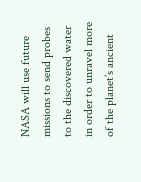NASA will use future missions to send probes to the discovered water in order to unravel more of the planet’s ancient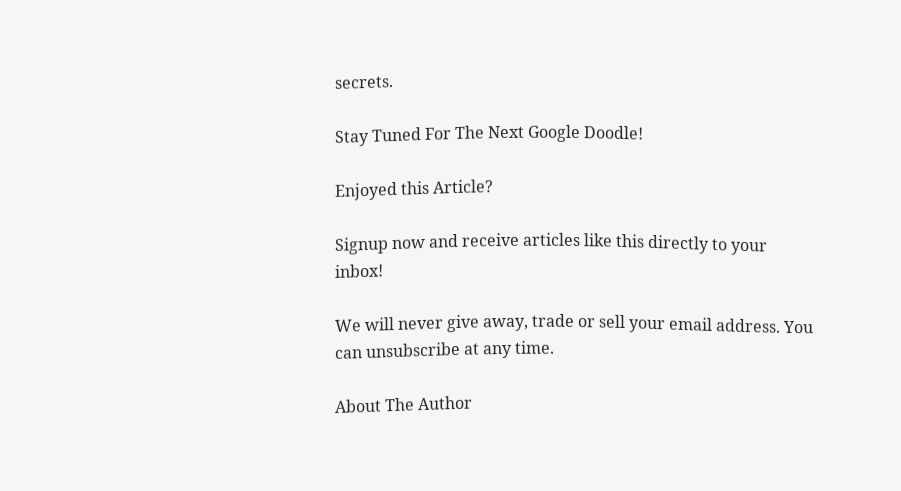secrets.

Stay Tuned For The Next Google Doodle!

Enjoyed this Article?

Signup now and receive articles like this directly to your inbox!

We will never give away, trade or sell your email address. You can unsubscribe at any time.

About The Author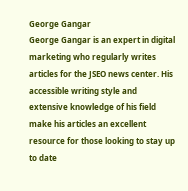George Gangar
George Gangar is an expert in digital marketing who regularly writes articles for the JSEO news center. His accessible writing style and extensive knowledge of his field make his articles an excellent resource for those looking to stay up to date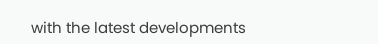with the latest developments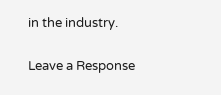in the industry.

Leave a Response